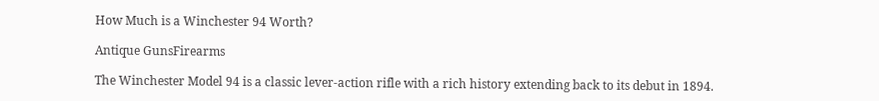How Much is a Winchester 94 Worth?

Antique GunsFirearms

The Winchester Model 94 is a classic lever-action rifle with a rich history extending back to its debut in 1894.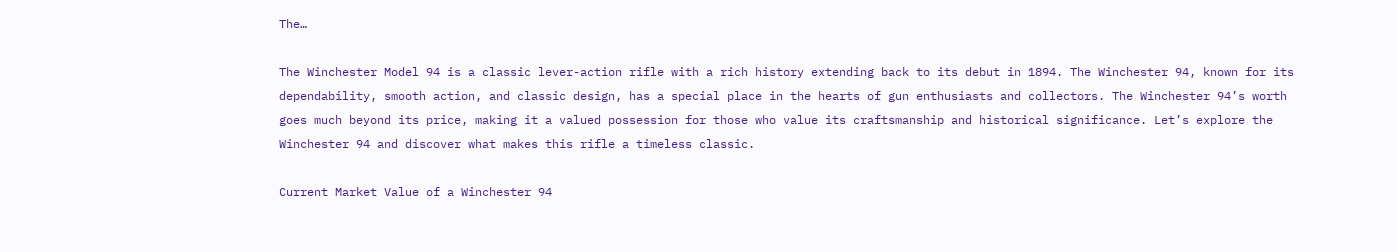The…

The Winchester Model 94 is a classic lever-action rifle with a rich history extending back to its debut in 1894. The Winchester 94, known for its dependability, smooth action, and classic design, has a special place in the hearts of gun enthusiasts and collectors. The Winchester 94’s worth goes much beyond its price, making it a valued possession for those who value its craftsmanship and historical significance. Let’s explore the Winchester 94 and discover what makes this rifle a timeless classic.

Current Market Value of a Winchester 94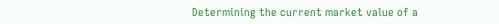Determining the current market value of a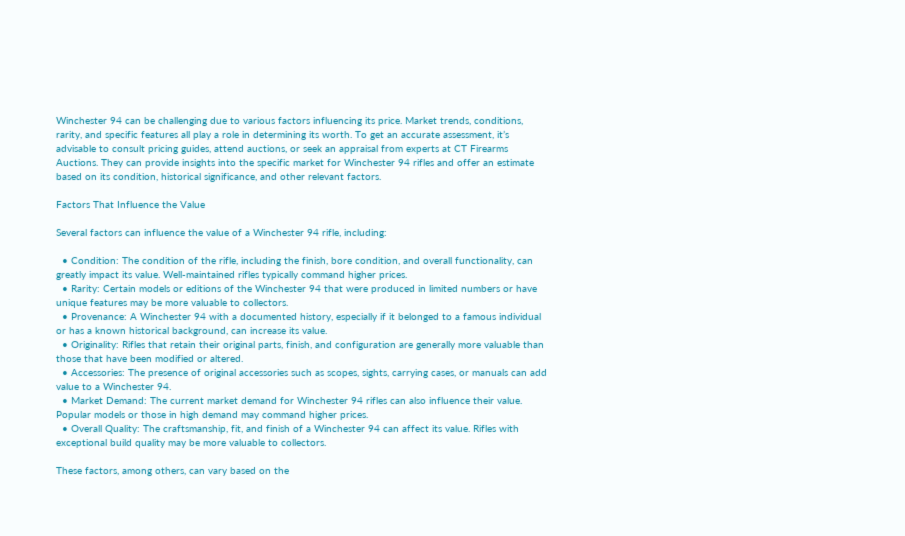Winchester 94 can be challenging due to various factors influencing its price. Market trends, conditions, rarity, and specific features all play a role in determining its worth. To get an accurate assessment, it’s advisable to consult pricing guides, attend auctions, or seek an appraisal from experts at CT Firearms Auctions. They can provide insights into the specific market for Winchester 94 rifles and offer an estimate based on its condition, historical significance, and other relevant factors.

Factors That Influence the Value

Several factors can influence the value of a Winchester 94 rifle, including:

  • Condition: The condition of the rifle, including the finish, bore condition, and overall functionality, can greatly impact its value. Well-maintained rifles typically command higher prices.
  • Rarity: Certain models or editions of the Winchester 94 that were produced in limited numbers or have unique features may be more valuable to collectors.
  • Provenance: A Winchester 94 with a documented history, especially if it belonged to a famous individual or has a known historical background, can increase its value.
  • Originality: Rifles that retain their original parts, finish, and configuration are generally more valuable than those that have been modified or altered.
  • Accessories: The presence of original accessories such as scopes, sights, carrying cases, or manuals can add value to a Winchester 94.
  • Market Demand: The current market demand for Winchester 94 rifles can also influence their value. Popular models or those in high demand may command higher prices.
  • Overall Quality: The craftsmanship, fit, and finish of a Winchester 94 can affect its value. Rifles with exceptional build quality may be more valuable to collectors.

These factors, among others, can vary based on the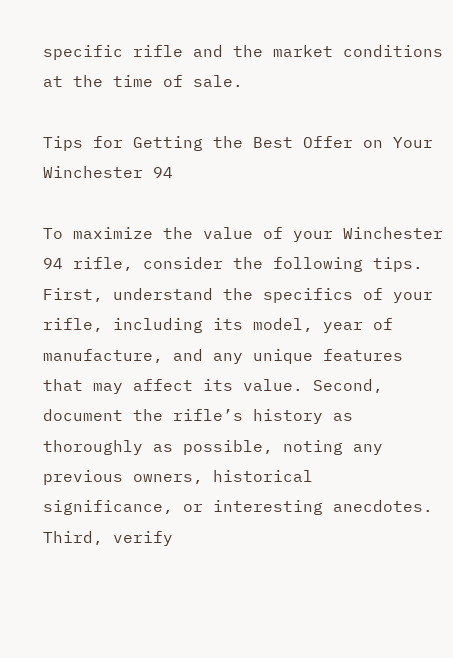specific rifle and the market conditions at the time of sale.

Tips for Getting the Best Offer on Your Winchester 94

To maximize the value of your Winchester 94 rifle, consider the following tips. First, understand the specifics of your rifle, including its model, year of manufacture, and any unique features that may affect its value. Second, document the rifle’s history as thoroughly as possible, noting any previous owners, historical significance, or interesting anecdotes. Third, verify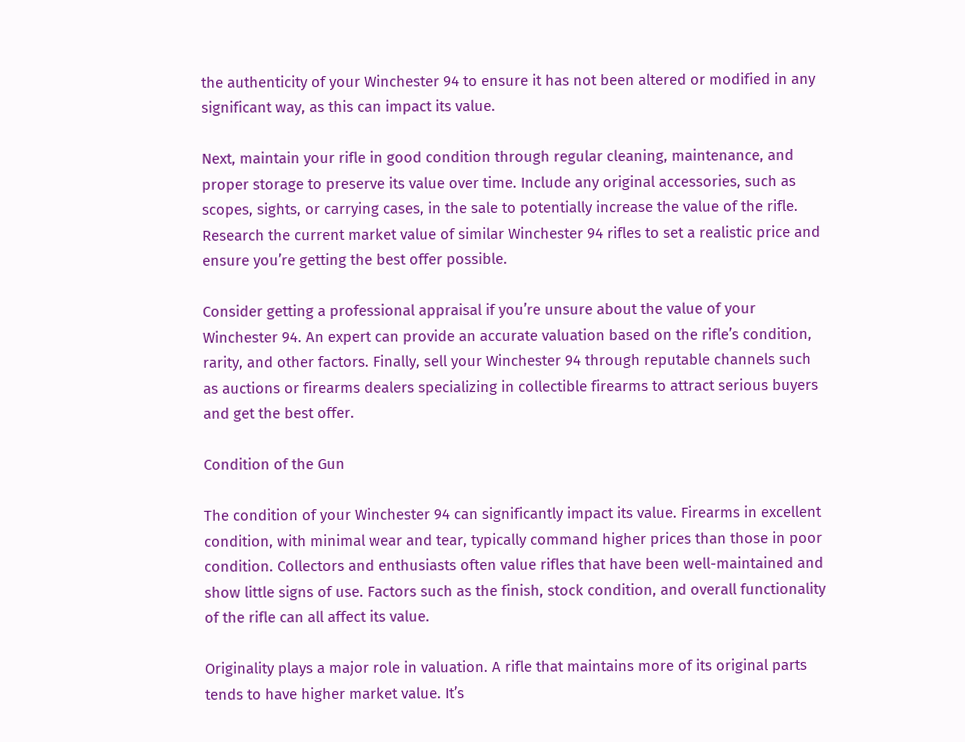the authenticity of your Winchester 94 to ensure it has not been altered or modified in any significant way, as this can impact its value.

Next, maintain your rifle in good condition through regular cleaning, maintenance, and proper storage to preserve its value over time. Include any original accessories, such as scopes, sights, or carrying cases, in the sale to potentially increase the value of the rifle. Research the current market value of similar Winchester 94 rifles to set a realistic price and ensure you’re getting the best offer possible.

Consider getting a professional appraisal if you’re unsure about the value of your Winchester 94. An expert can provide an accurate valuation based on the rifle’s condition, rarity, and other factors. Finally, sell your Winchester 94 through reputable channels such as auctions or firearms dealers specializing in collectible firearms to attract serious buyers and get the best offer.

Condition of the Gun

The condition of your Winchester 94 can significantly impact its value. Firearms in excellent condition, with minimal wear and tear, typically command higher prices than those in poor condition. Collectors and enthusiasts often value rifles that have been well-maintained and show little signs of use. Factors such as the finish, stock condition, and overall functionality of the rifle can all affect its value.

Originality plays a major role in valuation. A rifle that maintains more of its original parts tends to have higher market value. It’s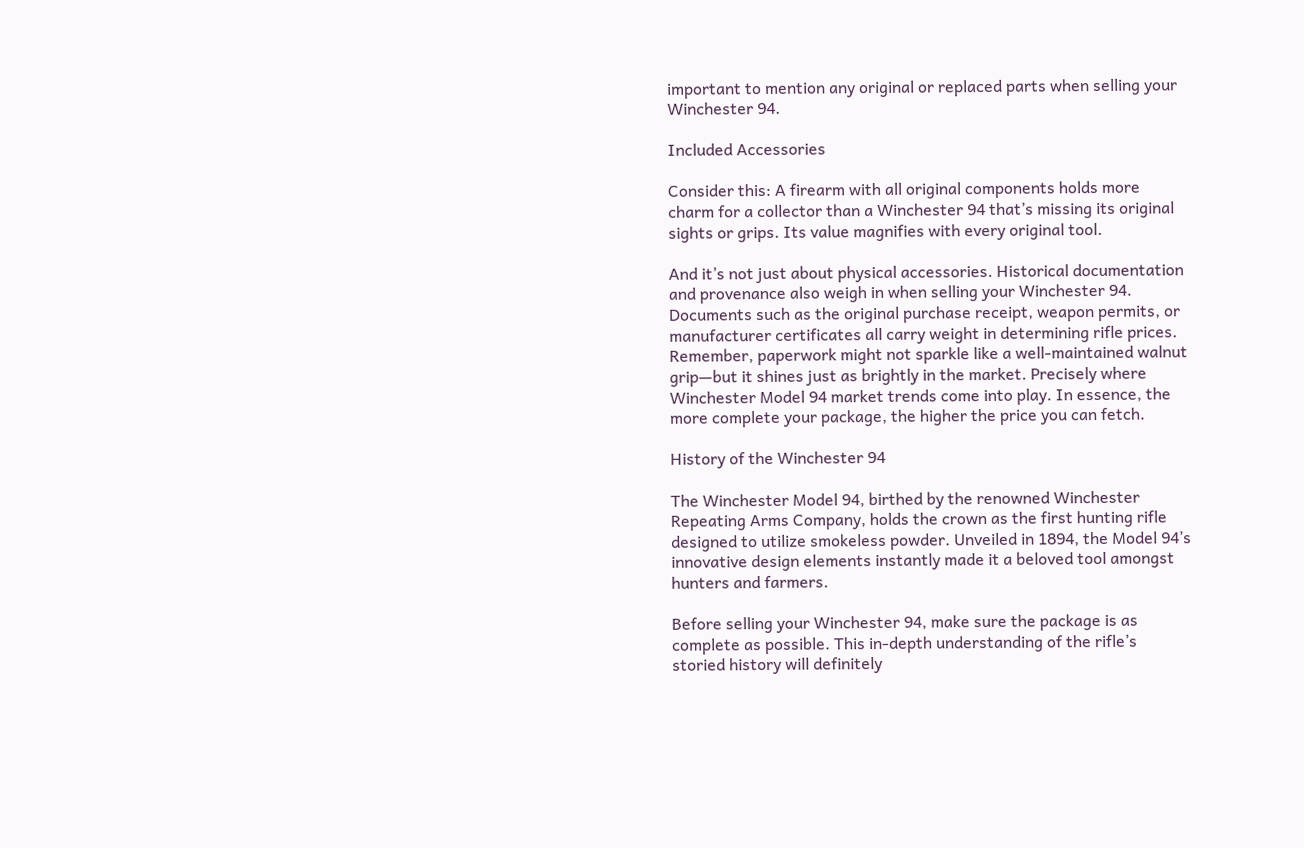important to mention any original or replaced parts when selling your Winchester 94.

Included Accessories

Consider this: A firearm with all original components holds more charm for a collector than a Winchester 94 that’s missing its original sights or grips. Its value magnifies with every original tool.

And it’s not just about physical accessories. Historical documentation and provenance also weigh in when selling your Winchester 94. Documents such as the original purchase receipt, weapon permits, or manufacturer certificates all carry weight in determining rifle prices. Remember, paperwork might not sparkle like a well-maintained walnut grip—but it shines just as brightly in the market. Precisely where Winchester Model 94 market trends come into play. In essence, the more complete your package, the higher the price you can fetch.

History of the Winchester 94

The Winchester Model 94, birthed by the renowned Winchester Repeating Arms Company, holds the crown as the first hunting rifle designed to utilize smokeless powder. Unveiled in 1894, the Model 94’s innovative design elements instantly made it a beloved tool amongst hunters and farmers.

Before selling your Winchester 94, make sure the package is as complete as possible. This in-depth understanding of the rifle’s storied history will definitely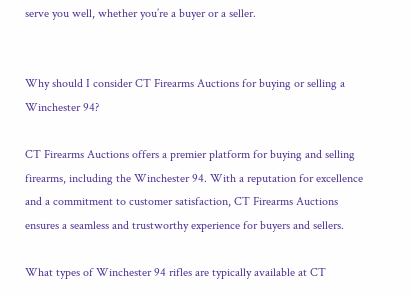serve you well, whether you’re a buyer or a seller.


Why should I consider CT Firearms Auctions for buying or selling a Winchester 94?

CT Firearms Auctions offers a premier platform for buying and selling firearms, including the Winchester 94. With a reputation for excellence and a commitment to customer satisfaction, CT Firearms Auctions ensures a seamless and trustworthy experience for buyers and sellers.

What types of Winchester 94 rifles are typically available at CT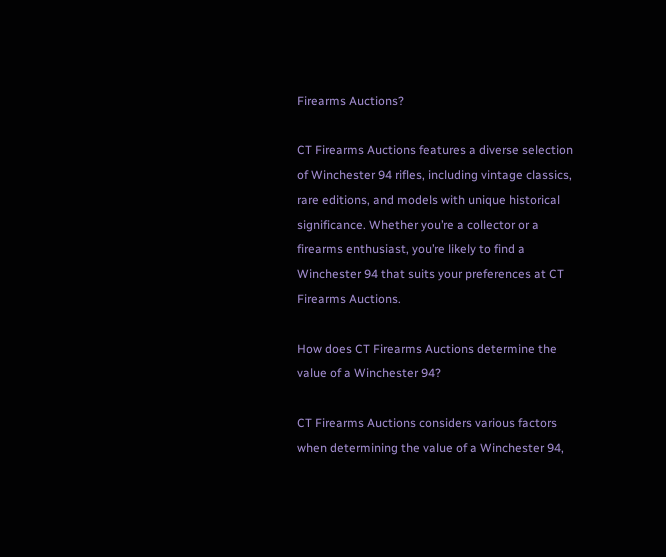Firearms Auctions?

CT Firearms Auctions features a diverse selection of Winchester 94 rifles, including vintage classics, rare editions, and models with unique historical significance. Whether you’re a collector or a firearms enthusiast, you’re likely to find a Winchester 94 that suits your preferences at CT Firearms Auctions.

How does CT Firearms Auctions determine the value of a Winchester 94?

CT Firearms Auctions considers various factors when determining the value of a Winchester 94,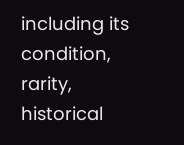including its condition, rarity, historical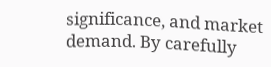significance, and market demand. By carefully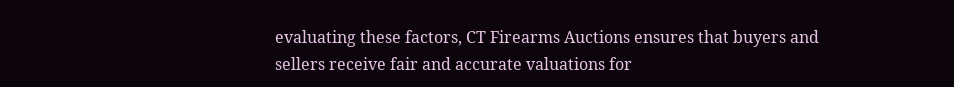evaluating these factors, CT Firearms Auctions ensures that buyers and sellers receive fair and accurate valuations for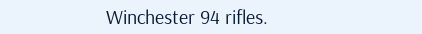Winchester 94 rifles.